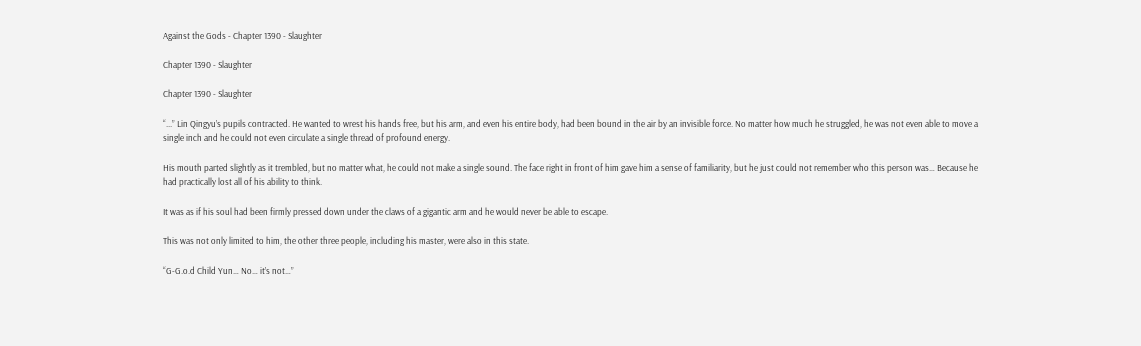Against the Gods - Chapter 1390 - Slaughter

Chapter 1390 - Slaughter

Chapter 1390 - Slaughter

“...” Lin Qingyu’s pupils contracted. He wanted to wrest his hands free, but his arm, and even his entire body, had been bound in the air by an invisible force. No matter how much he struggled, he was not even able to move a single inch and he could not even circulate a single thread of profound energy.

His mouth parted slightly as it trembled, but no matter what, he could not make a single sound. The face right in front of him gave him a sense of familiarity, but he just could not remember who this person was… Because he had practically lost all of his ability to think.

It was as if his soul had been firmly pressed down under the claws of a gigantic arm and he would never be able to escape.

This was not only limited to him, the other three people, including his master, were also in this state.

“G-G.o.d Child Yun… No… it’s not…”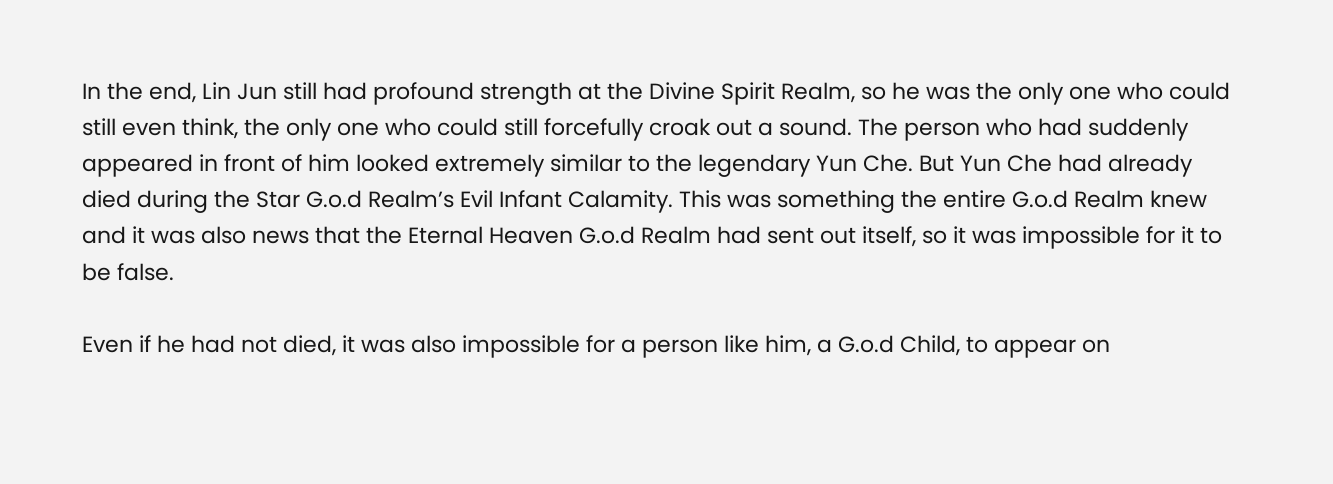In the end, Lin Jun still had profound strength at the Divine Spirit Realm, so he was the only one who could still even think, the only one who could still forcefully croak out a sound. The person who had suddenly appeared in front of him looked extremely similar to the legendary Yun Che. But Yun Che had already died during the Star G.o.d Realm’s Evil Infant Calamity. This was something the entire G.o.d Realm knew and it was also news that the Eternal Heaven G.o.d Realm had sent out itself, so it was impossible for it to be false.

Even if he had not died, it was also impossible for a person like him, a G.o.d Child, to appear on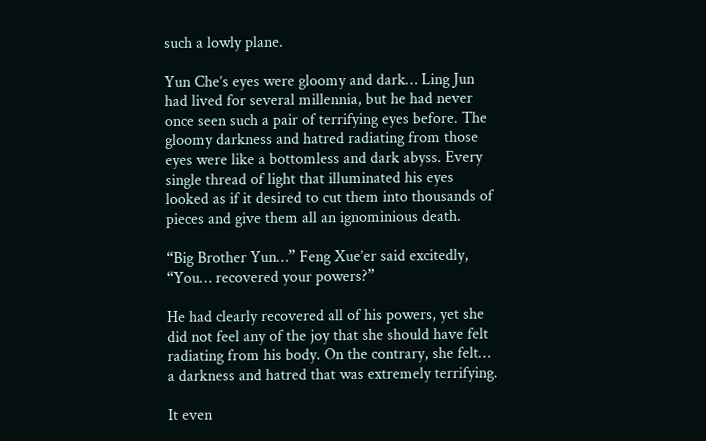such a lowly plane.

Yun Che’s eyes were gloomy and dark… Ling Jun had lived for several millennia, but he had never once seen such a pair of terrifying eyes before. The gloomy darkness and hatred radiating from those eyes were like a bottomless and dark abyss. Every single thread of light that illuminated his eyes looked as if it desired to cut them into thousands of pieces and give them all an ignominious death.

“Big Brother Yun…” Feng Xue’er said excitedly, “You… recovered your powers?”

He had clearly recovered all of his powers, yet she did not feel any of the joy that she should have felt radiating from his body. On the contrary, she felt… a darkness and hatred that was extremely terrifying.

It even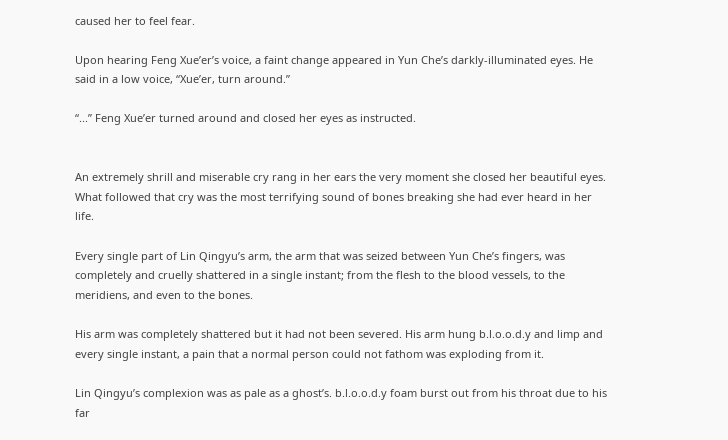caused her to feel fear.

Upon hearing Feng Xue’er’s voice, a faint change appeared in Yun Che’s darkly-illuminated eyes. He said in a low voice, “Xue’er, turn around.”

“...” Feng Xue’er turned around and closed her eyes as instructed.


An extremely shrill and miserable cry rang in her ears the very moment she closed her beautiful eyes. What followed that cry was the most terrifying sound of bones breaking she had ever heard in her life.

Every single part of Lin Qingyu’s arm, the arm that was seized between Yun Che’s fingers, was completely and cruelly shattered in a single instant; from the flesh to the blood vessels, to the meridiens, and even to the bones.

His arm was completely shattered but it had not been severed. His arm hung b.l.o.o.d.y and limp and every single instant, a pain that a normal person could not fathom was exploding from it.

Lin Qingyu’s complexion was as pale as a ghost’s. b.l.o.o.d.y foam burst out from his throat due to his far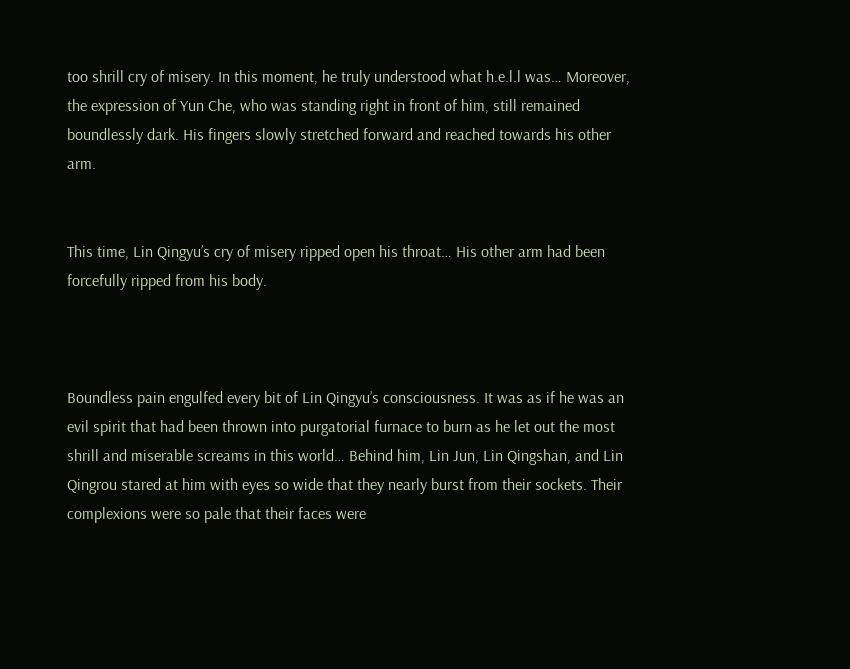too shrill cry of misery. In this moment, he truly understood what h.e.l.l was… Moreover, the expression of Yun Che, who was standing right in front of him, still remained boundlessly dark. His fingers slowly stretched forward and reached towards his other arm.


This time, Lin Qingyu’s cry of misery ripped open his throat… His other arm had been forcefully ripped from his body.



Boundless pain engulfed every bit of Lin Qingyu’s consciousness. It was as if he was an evil spirit that had been thrown into purgatorial furnace to burn as he let out the most shrill and miserable screams in this world… Behind him, Lin Jun, Lin Qingshan, and Lin Qingrou stared at him with eyes so wide that they nearly burst from their sockets. Their complexions were so pale that their faces were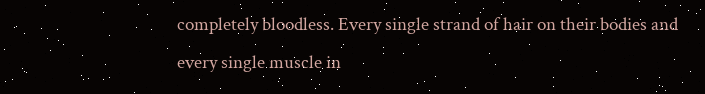completely bloodless. Every single strand of hair on their bodies and every single muscle in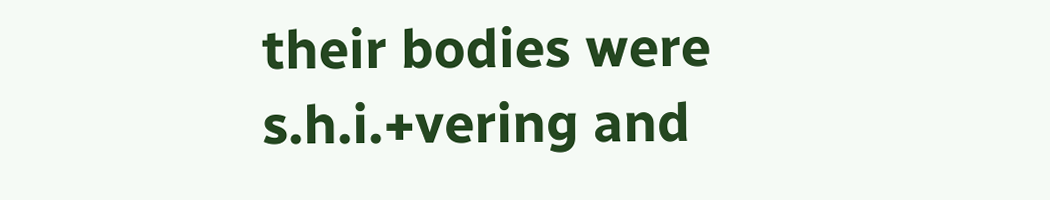their bodies were s.h.i.+vering and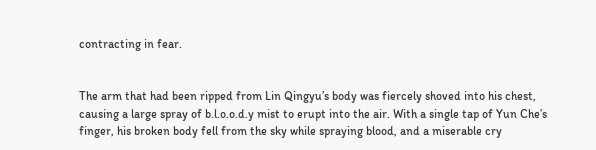contracting in fear.


The arm that had been ripped from Lin Qingyu’s body was fiercely shoved into his chest, causing a large spray of b.l.o.o.d.y mist to erupt into the air. With a single tap of Yun Che’s finger, his broken body fell from the sky while spraying blood, and a miserable cry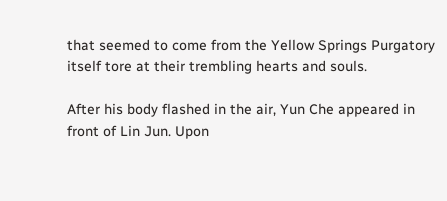that seemed to come from the Yellow Springs Purgatory itself tore at their trembling hearts and souls.

After his body flashed in the air, Yun Che appeared in front of Lin Jun. Upon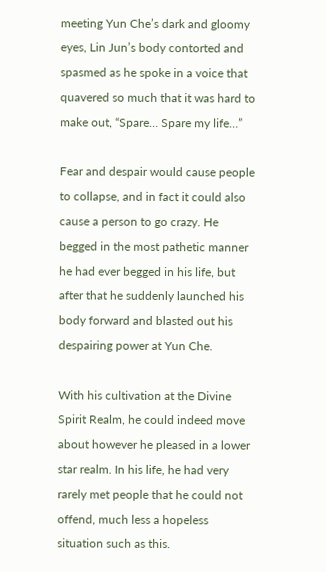meeting Yun Che’s dark and gloomy eyes, Lin Jun’s body contorted and spasmed as he spoke in a voice that quavered so much that it was hard to make out, “Spare… Spare my life…”

Fear and despair would cause people to collapse, and in fact it could also cause a person to go crazy. He begged in the most pathetic manner he had ever begged in his life, but after that he suddenly launched his body forward and blasted out his despairing power at Yun Che.

With his cultivation at the Divine Spirit Realm, he could indeed move about however he pleased in a lower star realm. In his life, he had very rarely met people that he could not offend, much less a hopeless situation such as this.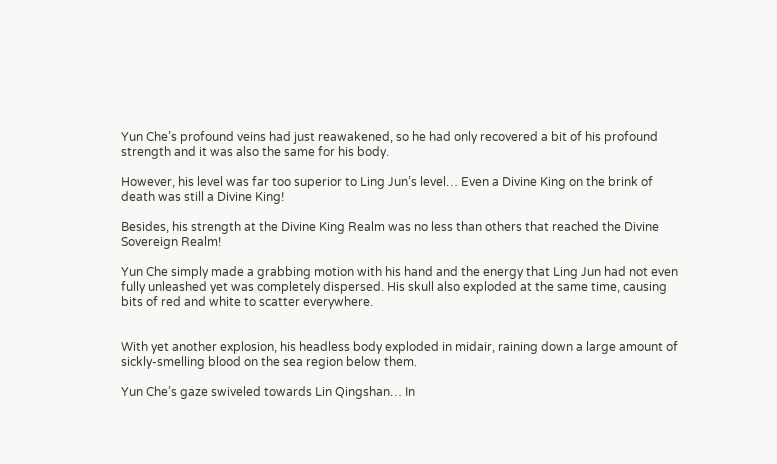Yun Che’s profound veins had just reawakened, so he had only recovered a bit of his profound strength and it was also the same for his body.

However, his level was far too superior to Ling Jun’s level… Even a Divine King on the brink of death was still a Divine King!

Besides, his strength at the Divine King Realm was no less than others that reached the Divine Sovereign Realm!

Yun Che simply made a grabbing motion with his hand and the energy that Ling Jun had not even fully unleashed yet was completely dispersed. His skull also exploded at the same time, causing bits of red and white to scatter everywhere.


With yet another explosion, his headless body exploded in midair, raining down a large amount of sickly-smelling blood on the sea region below them.

Yun Che’s gaze swiveled towards Lin Qingshan… In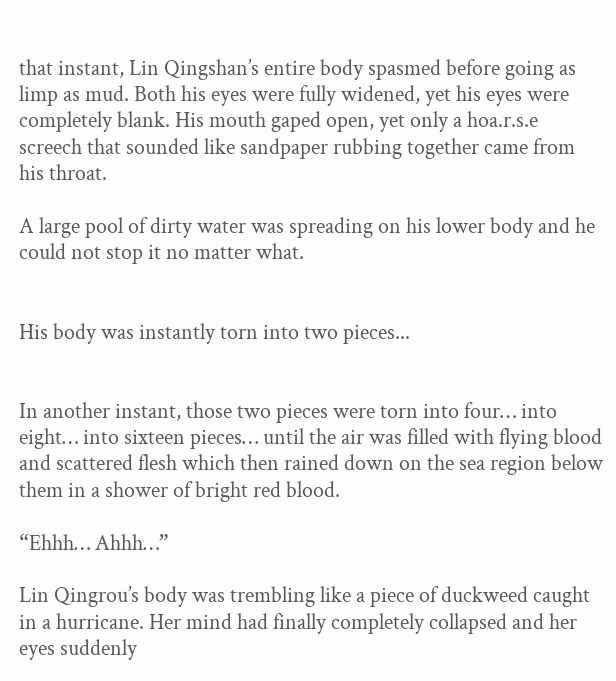that instant, Lin Qingshan’s entire body spasmed before going as limp as mud. Both his eyes were fully widened, yet his eyes were completely blank. His mouth gaped open, yet only a hoa.r.s.e screech that sounded like sandpaper rubbing together came from his throat.

A large pool of dirty water was spreading on his lower body and he could not stop it no matter what.


His body was instantly torn into two pieces...


In another instant, those two pieces were torn into four… into eight… into sixteen pieces… until the air was filled with flying blood and scattered flesh which then rained down on the sea region below them in a shower of bright red blood.

“Ehhh… Ahhh…”

Lin Qingrou’s body was trembling like a piece of duckweed caught in a hurricane. Her mind had finally completely collapsed and her eyes suddenly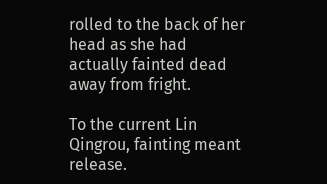rolled to the back of her head as she had actually fainted dead away from fright.

To the current Lin Qingrou, fainting meant release.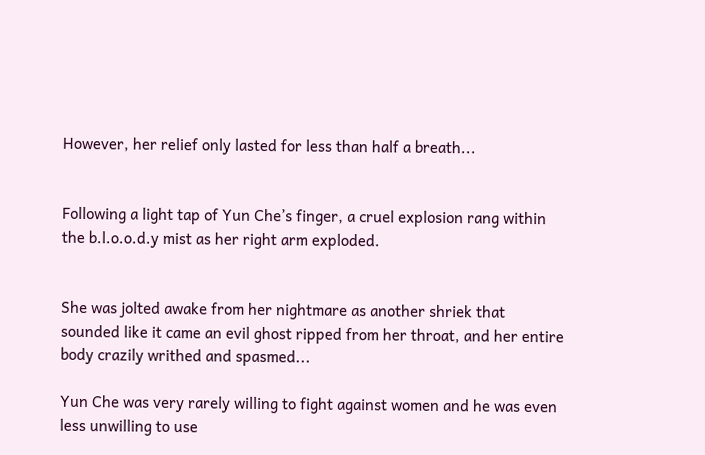However, her relief only lasted for less than half a breath...


Following a light tap of Yun Che’s finger, a cruel explosion rang within the b.l.o.o.d.y mist as her right arm exploded.


She was jolted awake from her nightmare as another shriek that sounded like it came an evil ghost ripped from her throat, and her entire body crazily writhed and spasmed...

Yun Che was very rarely willing to fight against women and he was even less unwilling to use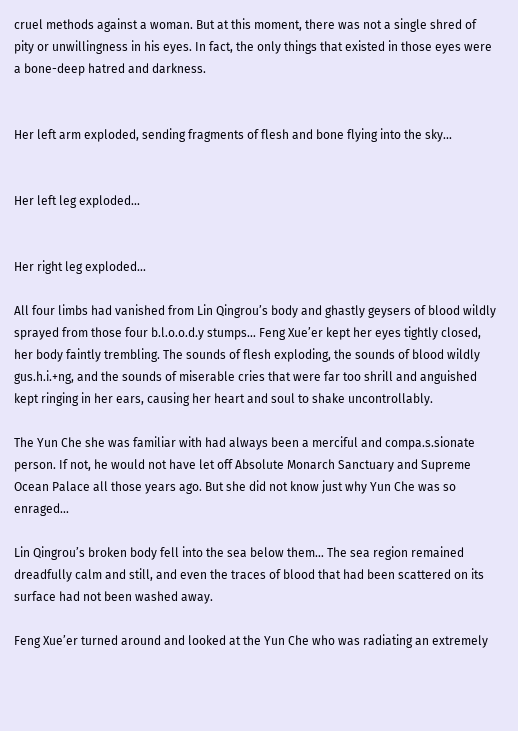cruel methods against a woman. But at this moment, there was not a single shred of pity or unwillingness in his eyes. In fact, the only things that existed in those eyes were a bone-deep hatred and darkness.


Her left arm exploded, sending fragments of flesh and bone flying into the sky...


Her left leg exploded...


Her right leg exploded...

All four limbs had vanished from Lin Qingrou’s body and ghastly geysers of blood wildly sprayed from those four b.l.o.o.d.y stumps… Feng Xue’er kept her eyes tightly closed, her body faintly trembling. The sounds of flesh exploding, the sounds of blood wildly gus.h.i.+ng, and the sounds of miserable cries that were far too shrill and anguished kept ringing in her ears, causing her heart and soul to shake uncontrollably.

The Yun Che she was familiar with had always been a merciful and compa.s.sionate person. If not, he would not have let off Absolute Monarch Sanctuary and Supreme Ocean Palace all those years ago. But she did not know just why Yun Che was so enraged...

Lin Qingrou’s broken body fell into the sea below them… The sea region remained dreadfully calm and still, and even the traces of blood that had been scattered on its surface had not been washed away.

Feng Xue’er turned around and looked at the Yun Che who was radiating an extremely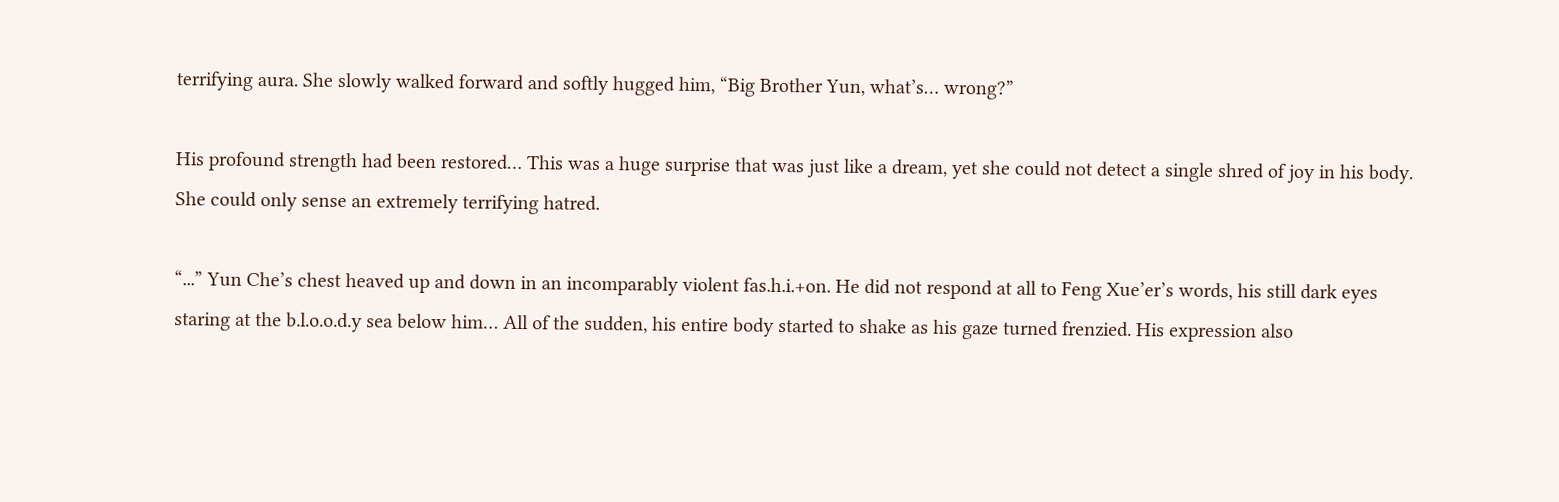terrifying aura. She slowly walked forward and softly hugged him, “Big Brother Yun, what’s… wrong?”

His profound strength had been restored… This was a huge surprise that was just like a dream, yet she could not detect a single shred of joy in his body. She could only sense an extremely terrifying hatred.

“...” Yun Che’s chest heaved up and down in an incomparably violent fas.h.i.+on. He did not respond at all to Feng Xue’er’s words, his still dark eyes staring at the b.l.o.o.d.y sea below him… All of the sudden, his entire body started to shake as his gaze turned frenzied. His expression also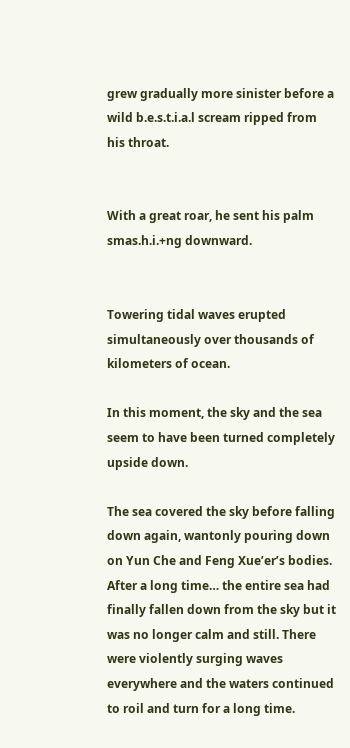grew gradually more sinister before a wild b.e.s.t.i.a.l scream ripped from his throat.


With a great roar, he sent his palm smas.h.i.+ng downward.


Towering tidal waves erupted simultaneously over thousands of kilometers of ocean.

In this moment, the sky and the sea seem to have been turned completely upside down.

The sea covered the sky before falling down again, wantonly pouring down on Yun Che and Feng Xue’er’s bodies. After a long time… the entire sea had finally fallen down from the sky but it was no longer calm and still. There were violently surging waves everywhere and the waters continued to roil and turn for a long time.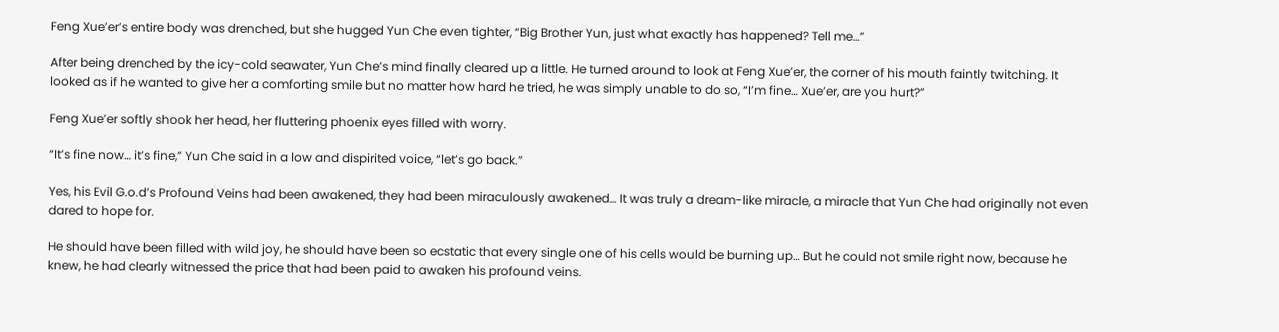Feng Xue’er’s entire body was drenched, but she hugged Yun Che even tighter, “Big Brother Yun, just what exactly has happened? Tell me…”

After being drenched by the icy-cold seawater, Yun Che’s mind finally cleared up a little. He turned around to look at Feng Xue’er, the corner of his mouth faintly twitching. It looked as if he wanted to give her a comforting smile but no matter how hard he tried, he was simply unable to do so, “I’m fine… Xue’er, are you hurt?”

Feng Xue’er softly shook her head, her fluttering phoenix eyes filled with worry.

“It’s fine now… it’s fine,” Yun Che said in a low and dispirited voice, “let’s go back.”

Yes, his Evil G.o.d’s Profound Veins had been awakened, they had been miraculously awakened… It was truly a dream-like miracle, a miracle that Yun Che had originally not even dared to hope for.

He should have been filled with wild joy, he should have been so ecstatic that every single one of his cells would be burning up… But he could not smile right now, because he knew, he had clearly witnessed the price that had been paid to awaken his profound veins.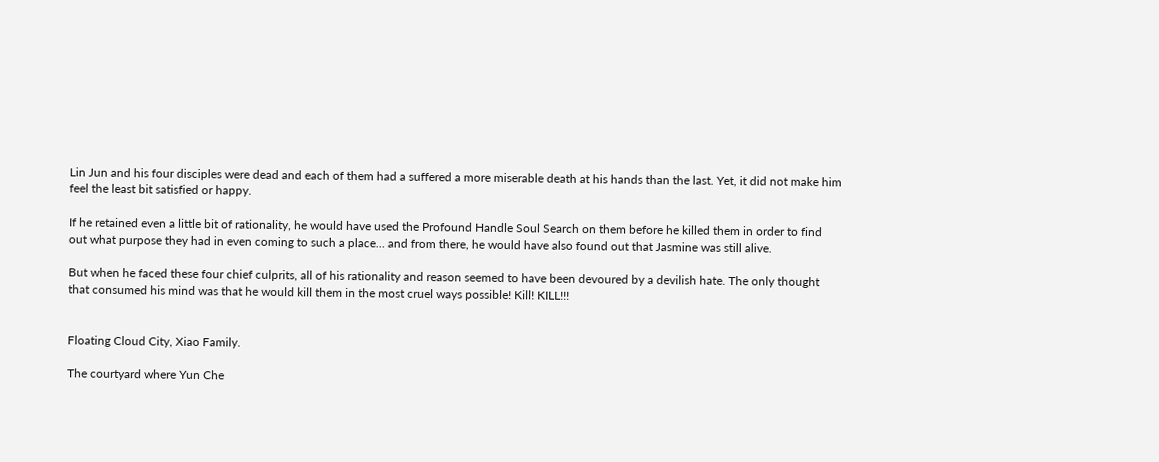Lin Jun and his four disciples were dead and each of them had a suffered a more miserable death at his hands than the last. Yet, it did not make him feel the least bit satisfied or happy.

If he retained even a little bit of rationality, he would have used the Profound Handle Soul Search on them before he killed them in order to find out what purpose they had in even coming to such a place… and from there, he would have also found out that Jasmine was still alive.

But when he faced these four chief culprits, all of his rationality and reason seemed to have been devoured by a devilish hate. The only thought that consumed his mind was that he would kill them in the most cruel ways possible! Kill! KILL!!!


Floating Cloud City, Xiao Family.

The courtyard where Yun Che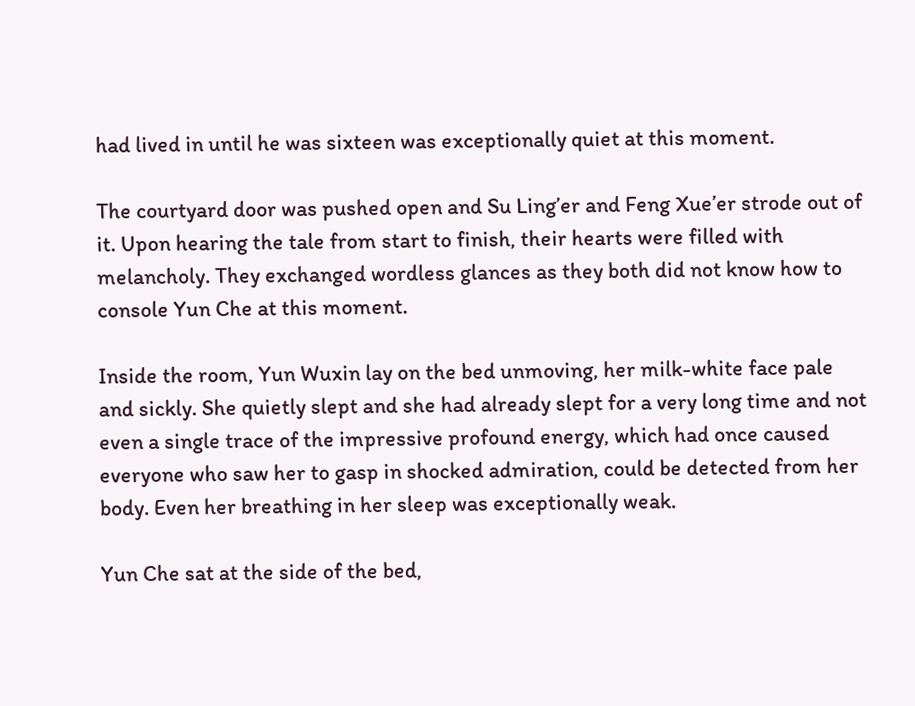had lived in until he was sixteen was exceptionally quiet at this moment.

The courtyard door was pushed open and Su Ling’er and Feng Xue’er strode out of it. Upon hearing the tale from start to finish, their hearts were filled with melancholy. They exchanged wordless glances as they both did not know how to console Yun Che at this moment.

Inside the room, Yun Wuxin lay on the bed unmoving, her milk-white face pale and sickly. She quietly slept and she had already slept for a very long time and not even a single trace of the impressive profound energy, which had once caused everyone who saw her to gasp in shocked admiration, could be detected from her body. Even her breathing in her sleep was exceptionally weak.

Yun Che sat at the side of the bed,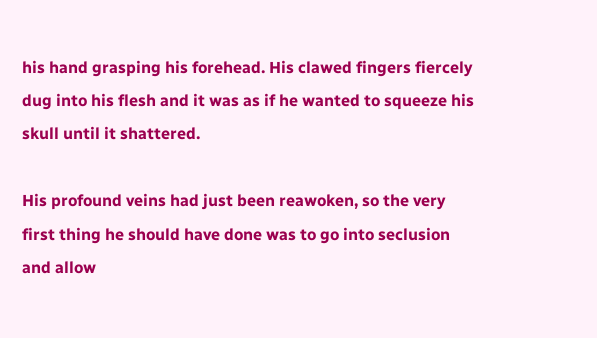his hand grasping his forehead. His clawed fingers fiercely dug into his flesh and it was as if he wanted to squeeze his skull until it shattered.

His profound veins had just been reawoken, so the very first thing he should have done was to go into seclusion and allow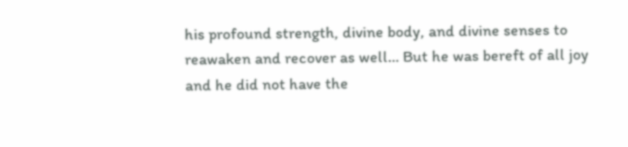his profound strength, divine body, and divine senses to reawaken and recover as well… But he was bereft of all joy and he did not have the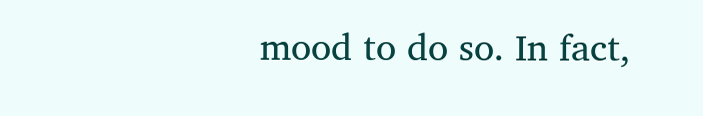mood to do so. In fact,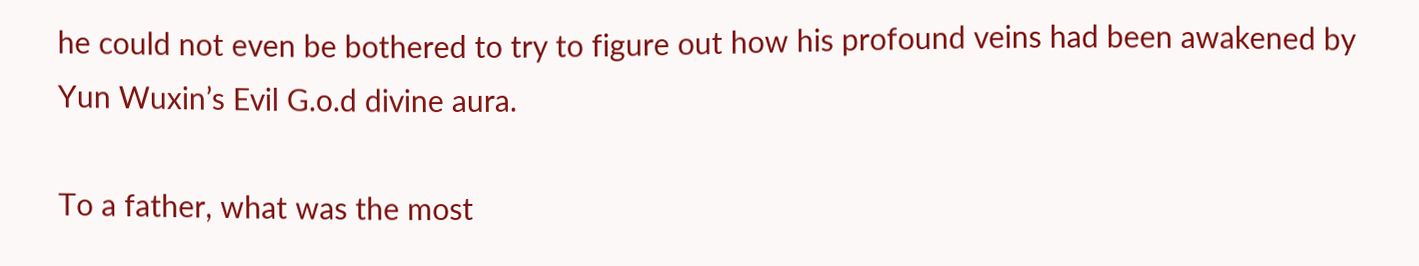he could not even be bothered to try to figure out how his profound veins had been awakened by Yun Wuxin’s Evil G.o.d divine aura.

To a father, what was the most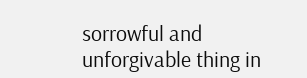sorrowful and unforgivable thing in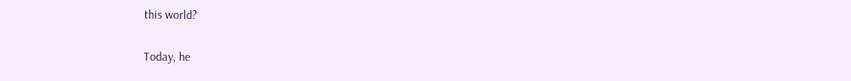this world?

Today, he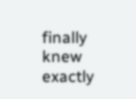finally knew exactly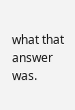what that answer was.